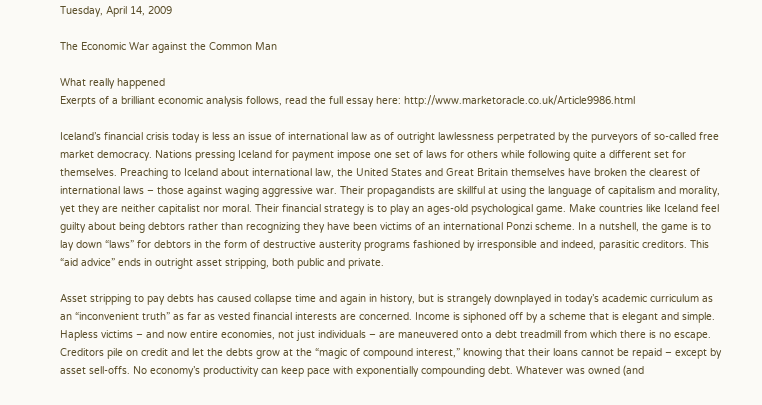Tuesday, April 14, 2009

The Economic War against the Common Man

What really happened
Exerpts of a brilliant economic analysis follows, read the full essay here: http://www.marketoracle.co.uk/Article9986.html

Iceland’s financial crisis today is less an issue of international law as of outright lawlessness perpetrated by the purveyors of so-called free market democracy. Nations pressing Iceland for payment impose one set of laws for others while following quite a different set for themselves. Preaching to Iceland about international law, the United States and Great Britain themselves have broken the clearest of international laws – those against waging aggressive war. Their propagandists are skillful at using the language of capitalism and morality, yet they are neither capitalist nor moral. Their financial strategy is to play an ages-old psychological game. Make countries like Iceland feel guilty about being debtors rather than recognizing they have been victims of an international Ponzi scheme. In a nutshell, the game is to lay down “laws” for debtors in the form of destructive austerity programs fashioned by irresponsible and indeed, parasitic creditors. This “aid advice” ends in outright asset stripping, both public and private.

Asset stripping to pay debts has caused collapse time and again in history, but is strangely downplayed in today’s academic curriculum as an “inconvenient truth” as far as vested financial interests are concerned. Income is siphoned off by a scheme that is elegant and simple. Hapless victims – and now entire economies, not just individuals – are maneuvered onto a debt treadmill from which there is no escape. Creditors pile on credit and let the debts grow at the “magic of compound interest,” knowing that their loans cannot be repaid – except by asset sell-offs. No economy’s productivity can keep pace with exponentially compounding debt. Whatever was owned (and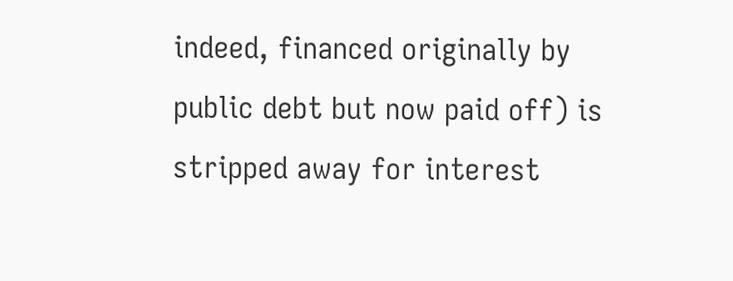indeed, financed originally by public debt but now paid off) is stripped away for interest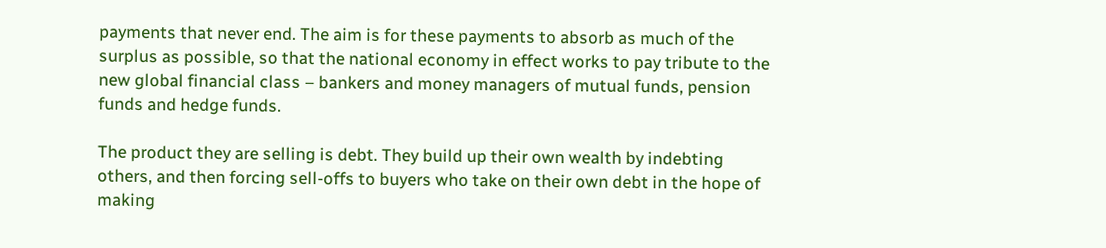payments that never end. The aim is for these payments to absorb as much of the surplus as possible, so that the national economy in effect works to pay tribute to the new global financial class – bankers and money managers of mutual funds, pension funds and hedge funds.

The product they are selling is debt. They build up their own wealth by indebting others, and then forcing sell-offs to buyers who take on their own debt in the hope of making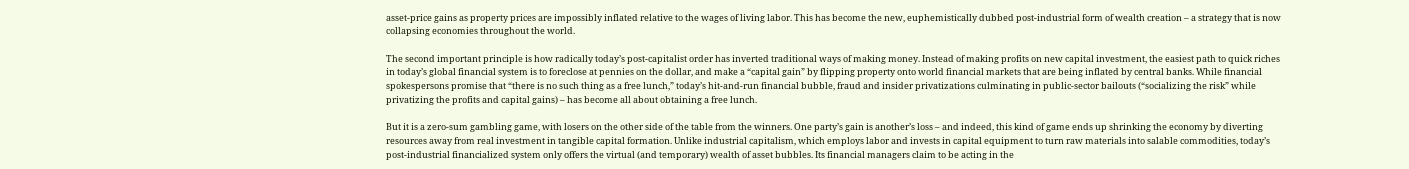asset-price gains as property prices are impossibly inflated relative to the wages of living labor. This has become the new, euphemistically dubbed post-industrial form of wealth creation – a strategy that is now collapsing economies throughout the world.

The second important principle is how radically today’s post-capitalist order has inverted traditional ways of making money. Instead of making profits on new capital investment, the easiest path to quick riches in today’s global financial system is to foreclose at pennies on the dollar, and make a “capital gain” by flipping property onto world financial markets that are being inflated by central banks. While financial spokespersons promise that “there is no such thing as a free lunch,” today’s hit-and-run financial bubble, fraud and insider privatizations culminating in public-sector bailouts (“socializing the risk” while privatizing the profits and capital gains) – has become all about obtaining a free lunch.

But it is a zero-sum gambling game, with losers on the other side of the table from the winners. One party’s gain is another’s loss – and indeed, this kind of game ends up shrinking the economy by diverting resources away from real investment in tangible capital formation. Unlike industrial capitalism, which employs labor and invests in capital equipment to turn raw materials into salable commodities, today’s post-industrial financialized system only offers the virtual (and temporary) wealth of asset bubbles. Its financial managers claim to be acting in the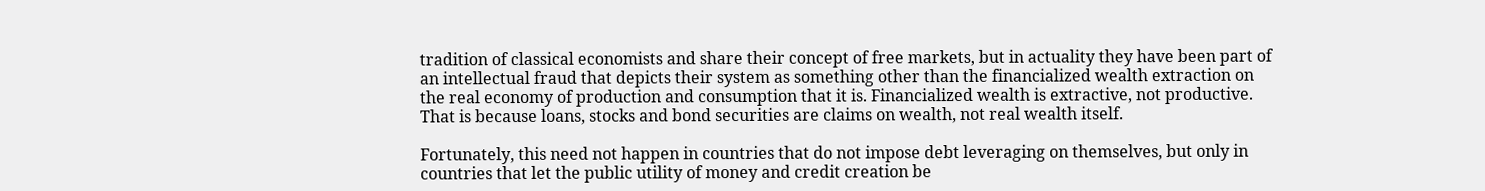tradition of classical economists and share their concept of free markets, but in actuality they have been part of an intellectual fraud that depicts their system as something other than the financialized wealth extraction on the real economy of production and consumption that it is. Financialized wealth is extractive, not productive. That is because loans, stocks and bond securities are claims on wealth, not real wealth itself.

Fortunately, this need not happen in countries that do not impose debt leveraging on themselves, but only in countries that let the public utility of money and credit creation be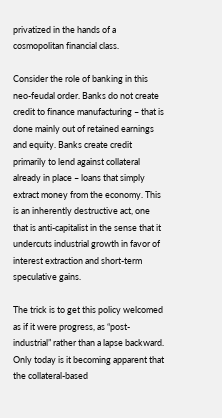privatized in the hands of a cosmopolitan financial class.

Consider the role of banking in this neo-feudal order. Banks do not create credit to finance manufacturing – that is done mainly out of retained earnings and equity. Banks create credit primarily to lend against collateral already in place – loans that simply extract money from the economy. This is an inherently destructive act, one that is anti-capitalist in the sense that it undercuts industrial growth in favor of interest extraction and short-term speculative gains.

The trick is to get this policy welcomed as if it were progress, as “post-industrial” rather than a lapse backward. Only today is it becoming apparent that the collateral-based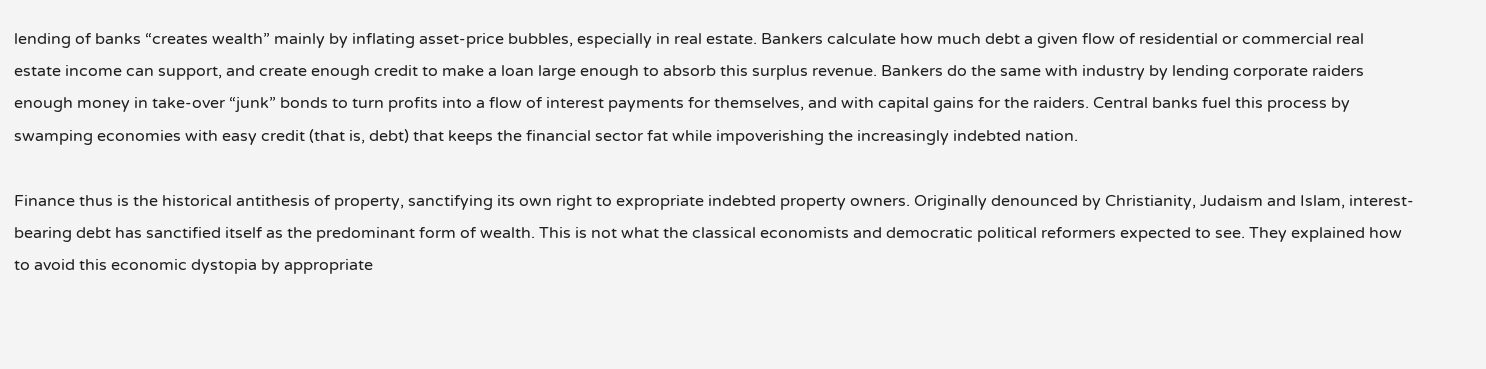lending of banks “creates wealth” mainly by inflating asset-price bubbles, especially in real estate. Bankers calculate how much debt a given flow of residential or commercial real estate income can support, and create enough credit to make a loan large enough to absorb this surplus revenue. Bankers do the same with industry by lending corporate raiders enough money in take-over “junk” bonds to turn profits into a flow of interest payments for themselves, and with capital gains for the raiders. Central banks fuel this process by swamping economies with easy credit (that is, debt) that keeps the financial sector fat while impoverishing the increasingly indebted nation.

Finance thus is the historical antithesis of property, sanctifying its own right to expropriate indebted property owners. Originally denounced by Christianity, Judaism and Islam, interest-bearing debt has sanctified itself as the predominant form of wealth. This is not what the classical economists and democratic political reformers expected to see. They explained how to avoid this economic dystopia by appropriate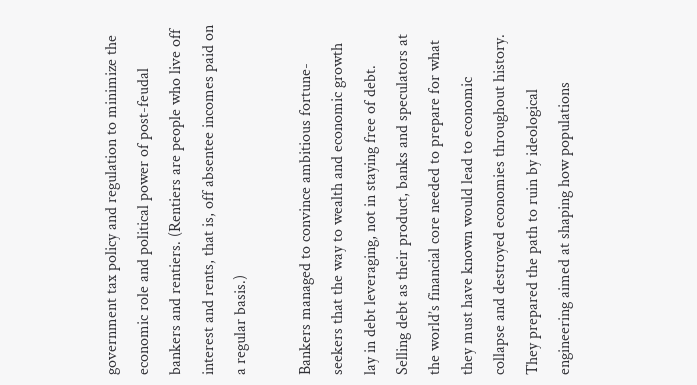government tax policy and regulation to minimize the economic role and political power of post-feudal bankers and rentiers. (Rentiers are people who live off interest and rents, that is, off absentee incomes paid on a regular basis.)

Bankers managed to convince ambitious fortune-seekers that the way to wealth and economic growth lay in debt leveraging, not in staying free of debt. Selling debt as their product, banks and speculators at the world’s financial core needed to prepare for what they must have known would lead to economic collapse and destroyed economies throughout history. They prepared the path to ruin by ideological engineering aimed at shaping how populations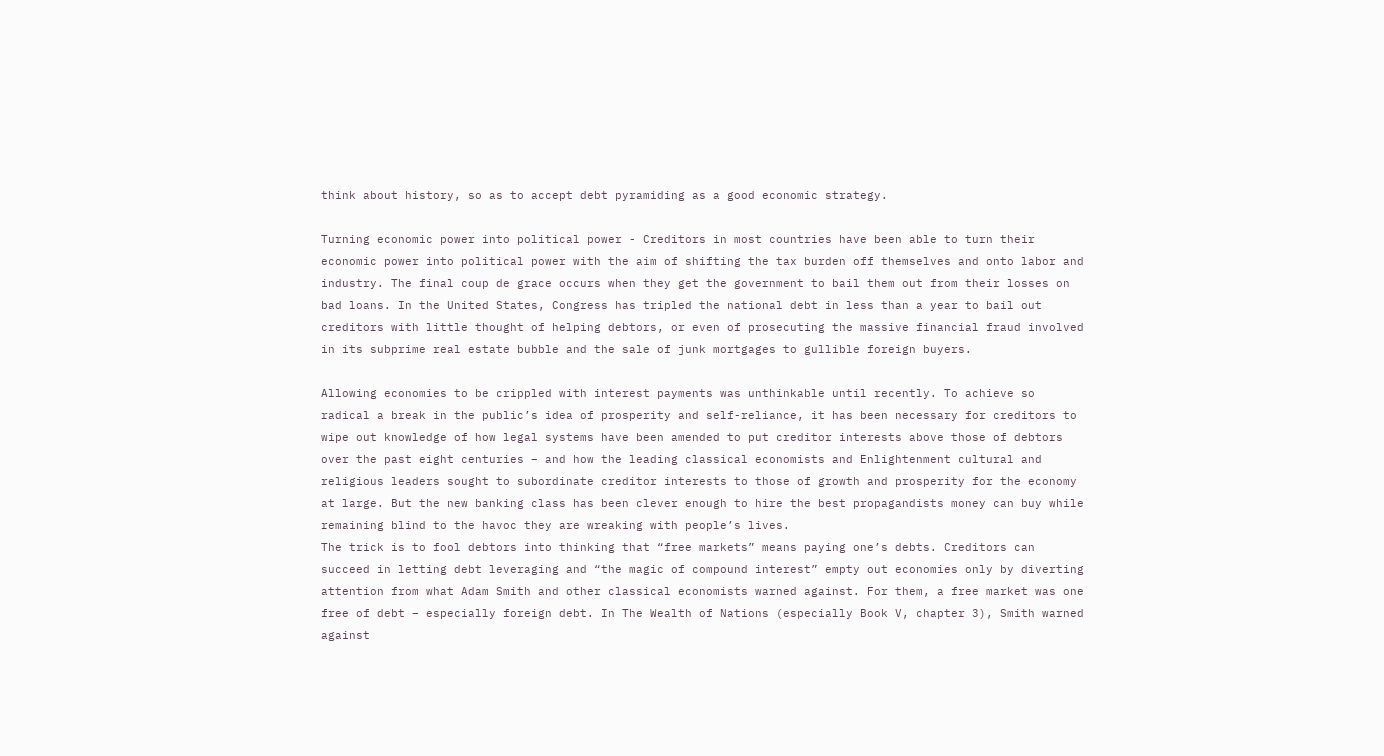think about history, so as to accept debt pyramiding as a good economic strategy.

Turning economic power into political power - Creditors in most countries have been able to turn their economic power into political power with the aim of shifting the tax burden off themselves and onto labor and industry. The final coup de grace occurs when they get the government to bail them out from their losses on bad loans. In the United States, Congress has tripled the national debt in less than a year to bail out creditors with little thought of helping debtors, or even of prosecuting the massive financial fraud involved in its subprime real estate bubble and the sale of junk mortgages to gullible foreign buyers.

Allowing economies to be crippled with interest payments was unthinkable until recently. To achieve so radical a break in the public’s idea of prosperity and self-reliance, it has been necessary for creditors to wipe out knowledge of how legal systems have been amended to put creditor interests above those of debtors over the past eight centuries – and how the leading classical economists and Enlightenment cultural and religious leaders sought to subordinate creditor interests to those of growth and prosperity for the economy at large. But the new banking class has been clever enough to hire the best propagandists money can buy while remaining blind to the havoc they are wreaking with people’s lives.
The trick is to fool debtors into thinking that “free markets” means paying one’s debts. Creditors can succeed in letting debt leveraging and “the magic of compound interest” empty out economies only by diverting attention from what Adam Smith and other classical economists warned against. For them, a free market was one free of debt – especially foreign debt. In The Wealth of Nations (especially Book V, chapter 3), Smith warned against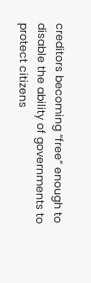creditors becoming “free” enough to disable the ability of governments to protect citizens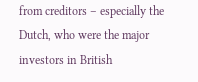from creditors – especially the Dutch, who were the major investors in British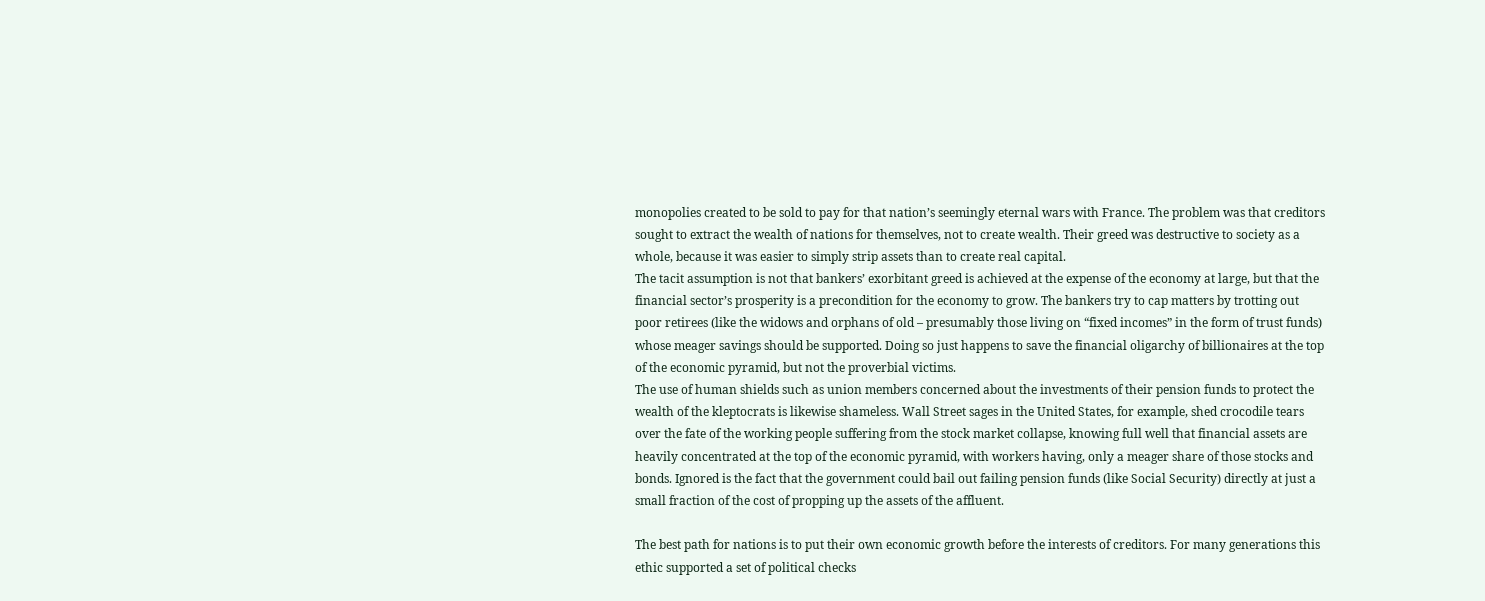monopolies created to be sold to pay for that nation’s seemingly eternal wars with France. The problem was that creditors sought to extract the wealth of nations for themselves, not to create wealth. Their greed was destructive to society as a whole, because it was easier to simply strip assets than to create real capital.
The tacit assumption is not that bankers’ exorbitant greed is achieved at the expense of the economy at large, but that the financial sector’s prosperity is a precondition for the economy to grow. The bankers try to cap matters by trotting out poor retirees (like the widows and orphans of old – presumably those living on “fixed incomes” in the form of trust funds) whose meager savings should be supported. Doing so just happens to save the financial oligarchy of billionaires at the top of the economic pyramid, but not the proverbial victims.
The use of human shields such as union members concerned about the investments of their pension funds to protect the wealth of the kleptocrats is likewise shameless. Wall Street sages in the United States, for example, shed crocodile tears over the fate of the working people suffering from the stock market collapse, knowing full well that financial assets are heavily concentrated at the top of the economic pyramid, with workers having, only a meager share of those stocks and bonds. Ignored is the fact that the government could bail out failing pension funds (like Social Security) directly at just a small fraction of the cost of propping up the assets of the affluent.

The best path for nations is to put their own economic growth before the interests of creditors. For many generations this ethic supported a set of political checks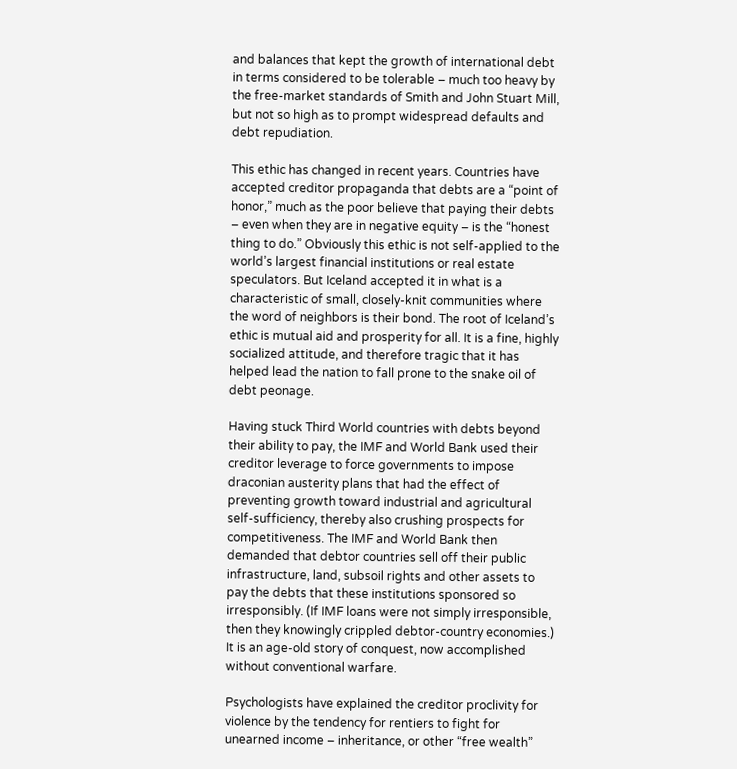and balances that kept the growth of international debt in terms considered to be tolerable – much too heavy by the free-market standards of Smith and John Stuart Mill, but not so high as to prompt widespread defaults and debt repudiation.

This ethic has changed in recent years. Countries have accepted creditor propaganda that debts are a “point of honor,” much as the poor believe that paying their debts – even when they are in negative equity – is the “honest thing to do.” Obviously this ethic is not self-applied to the world’s largest financial institutions or real estate speculators. But Iceland accepted it in what is a characteristic of small, closely-knit communities where the word of neighbors is their bond. The root of Iceland’s ethic is mutual aid and prosperity for all. It is a fine, highly socialized attitude, and therefore tragic that it has helped lead the nation to fall prone to the snake oil of debt peonage.

Having stuck Third World countries with debts beyond their ability to pay, the IMF and World Bank used their creditor leverage to force governments to impose draconian austerity plans that had the effect of preventing growth toward industrial and agricultural self-sufficiency, thereby also crushing prospects for competitiveness. The IMF and World Bank then demanded that debtor countries sell off their public infrastructure, land, subsoil rights and other assets to pay the debts that these institutions sponsored so irresponsibly. (If IMF loans were not simply irresponsible, then they knowingly crippled debtor-country economies.) It is an age-old story of conquest, now accomplished without conventional warfare.

Psychologists have explained the creditor proclivity for violence by the tendency for rentiers to fight for unearned income – inheritance, or other “free wealth”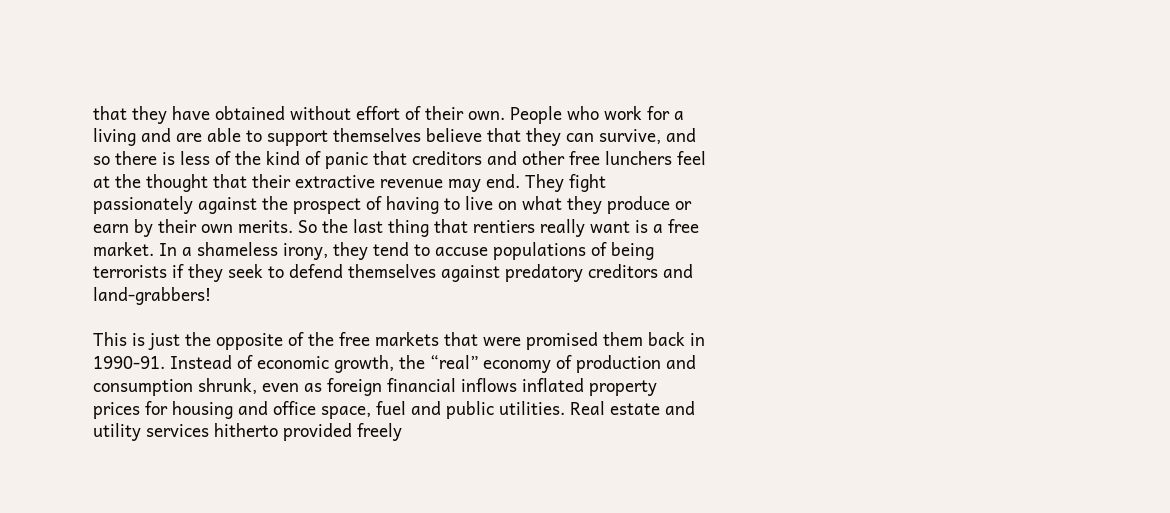that they have obtained without effort of their own. People who work for a living and are able to support themselves believe that they can survive, and so there is less of the kind of panic that creditors and other free lunchers feel at the thought that their extractive revenue may end. They fight passionately against the prospect of having to live on what they produce or earn by their own merits. So the last thing that rentiers really want is a free market. In a shameless irony, they tend to accuse populations of being terrorists if they seek to defend themselves against predatory creditors and land-grabbers!

This is just the opposite of the free markets that were promised them back in 1990-91. Instead of economic growth, the “real” economy of production and consumption shrunk, even as foreign financial inflows inflated property prices for housing and office space, fuel and public utilities. Real estate and utility services hitherto provided freely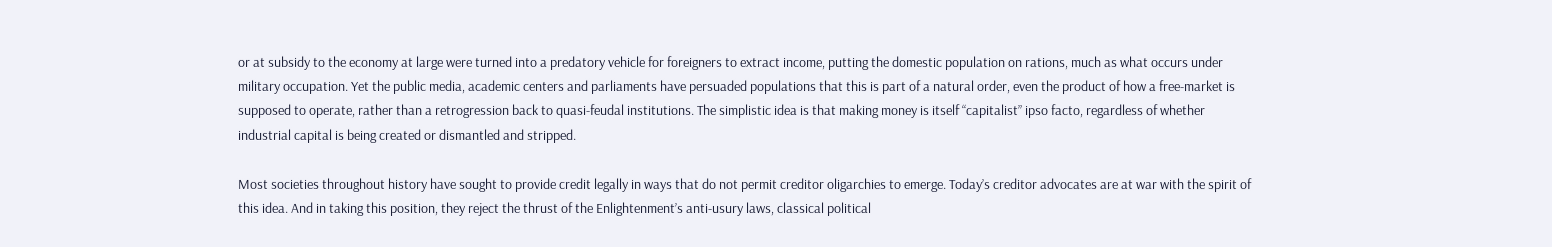or at subsidy to the economy at large were turned into a predatory vehicle for foreigners to extract income, putting the domestic population on rations, much as what occurs under military occupation. Yet the public media, academic centers and parliaments have persuaded populations that this is part of a natural order, even the product of how a free-market is supposed to operate, rather than a retrogression back to quasi-feudal institutions. The simplistic idea is that making money is itself “capitalist” ipso facto, regardless of whether industrial capital is being created or dismantled and stripped.

Most societies throughout history have sought to provide credit legally in ways that do not permit creditor oligarchies to emerge. Today’s creditor advocates are at war with the spirit of this idea. And in taking this position, they reject the thrust of the Enlightenment’s anti-usury laws, classical political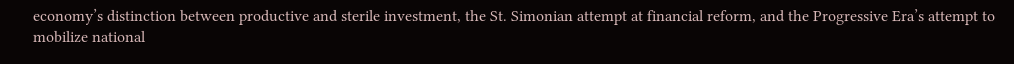economy’s distinction between productive and sterile investment, the St. Simonian attempt at financial reform, and the Progressive Era’s attempt to mobilize national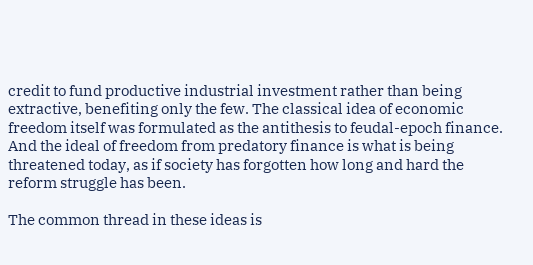credit to fund productive industrial investment rather than being extractive, benefiting only the few. The classical idea of economic freedom itself was formulated as the antithesis to feudal-epoch finance. And the ideal of freedom from predatory finance is what is being threatened today, as if society has forgotten how long and hard the reform struggle has been.

The common thread in these ideas is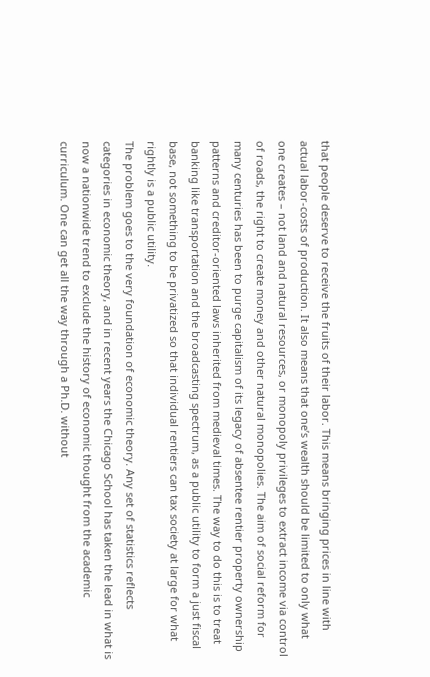that people deserve to receive the fruits of their labor. This means bringing prices in line with actual labor-costs of production. It also means that one’s wealth should be limited to only what one creates – not land and natural resources, or monopoly privileges to extract income via control of roads, the right to create money and other natural monopolies. The aim of social reform for many centuries has been to purge capitalism of its legacy of absentee rentier property ownership patterns and creditor-oriented laws inherited from medieval times. The way to do this is to treat banking like transportation and the broadcasting spectrum, as a public utility to form a just fiscal base, not something to be privatized so that individual rentiers can tax society at large for what rightly is a public utility.
The problem goes to the very foundation of economic theory. Any set of statistics reflects categories in economic theory, and in recent years the Chicago School has taken the lead in what is now a nationwide trend to exclude the history of economic thought from the academic curriculum. One can get all the way through a Ph.D. without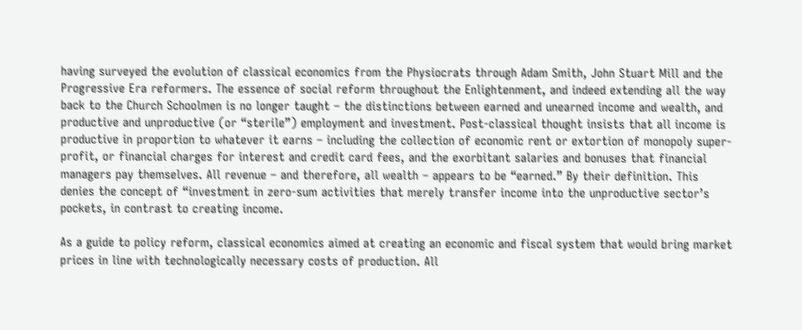having surveyed the evolution of classical economics from the Physiocrats through Adam Smith, John Stuart Mill and the Progressive Era reformers. The essence of social reform throughout the Enlightenment, and indeed extending all the way back to the Church Schoolmen is no longer taught – the distinctions between earned and unearned income and wealth, and productive and unproductive (or “sterile”) employment and investment. Post-classical thought insists that all income is productive in proportion to whatever it earns – including the collection of economic rent or extortion of monopoly super-profit, or financial charges for interest and credit card fees, and the exorbitant salaries and bonuses that financial managers pay themselves. All revenue – and therefore, all wealth – appears to be “earned.” By their definition. This denies the concept of “investment in zero-sum activities that merely transfer income into the unproductive sector’s pockets, in contrast to creating income.

As a guide to policy reform, classical economics aimed at creating an economic and fiscal system that would bring market prices in line with technologically necessary costs of production. All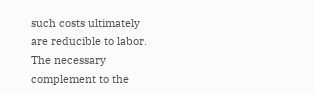such costs ultimately are reducible to labor. The necessary complement to the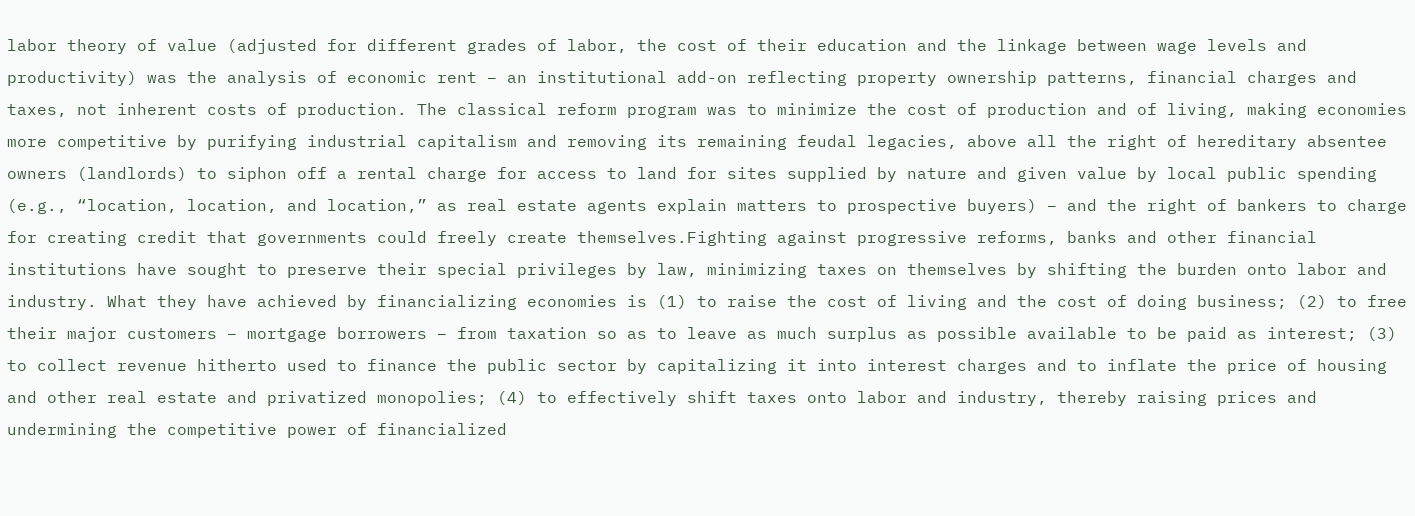labor theory of value (adjusted for different grades of labor, the cost of their education and the linkage between wage levels and productivity) was the analysis of economic rent – an institutional add-on reflecting property ownership patterns, financial charges and taxes, not inherent costs of production. The classical reform program was to minimize the cost of production and of living, making economies more competitive by purifying industrial capitalism and removing its remaining feudal legacies, above all the right of hereditary absentee owners (landlords) to siphon off a rental charge for access to land for sites supplied by nature and given value by local public spending (e.g., “location, location, and location,” as real estate agents explain matters to prospective buyers) – and the right of bankers to charge for creating credit that governments could freely create themselves.Fighting against progressive reforms, banks and other financial institutions have sought to preserve their special privileges by law, minimizing taxes on themselves by shifting the burden onto labor and industry. What they have achieved by financializing economies is (1) to raise the cost of living and the cost of doing business; (2) to free their major customers – mortgage borrowers – from taxation so as to leave as much surplus as possible available to be paid as interest; (3) to collect revenue hitherto used to finance the public sector by capitalizing it into interest charges and to inflate the price of housing and other real estate and privatized monopolies; (4) to effectively shift taxes onto labor and industry, thereby raising prices and undermining the competitive power of financialized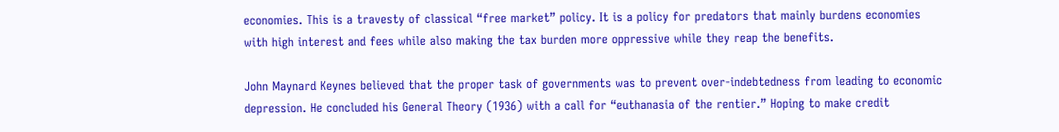economies. This is a travesty of classical “free market” policy. It is a policy for predators that mainly burdens economies with high interest and fees while also making the tax burden more oppressive while they reap the benefits.

John Maynard Keynes believed that the proper task of governments was to prevent over-indebtedness from leading to economic depression. He concluded his General Theory (1936) with a call for “euthanasia of the rentier.” Hoping to make credit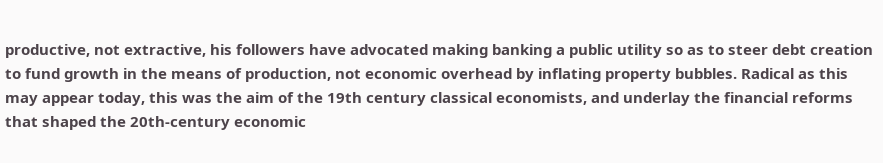productive, not extractive, his followers have advocated making banking a public utility so as to steer debt creation to fund growth in the means of production, not economic overhead by inflating property bubbles. Radical as this may appear today, this was the aim of the 19th century classical economists, and underlay the financial reforms that shaped the 20th-century economic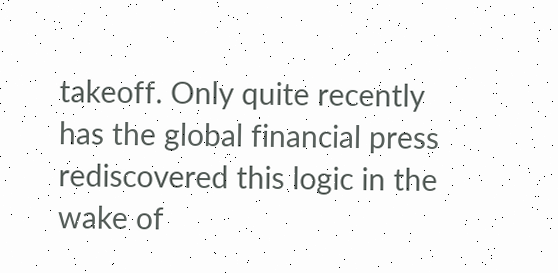takeoff. Only quite recently has the global financial press rediscovered this logic in the wake of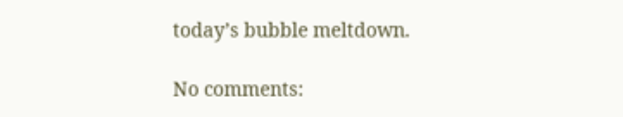today’s bubble meltdown.

No comments: